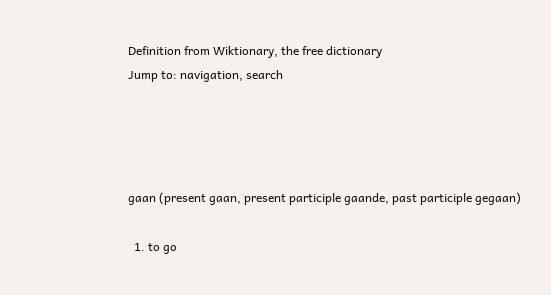Definition from Wiktionary, the free dictionary
Jump to: navigation, search




gaan (present gaan, present participle gaande, past participle gegaan)

  1. to go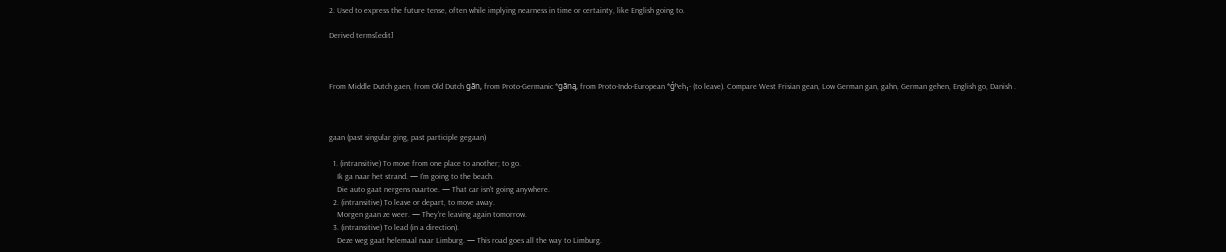2. Used to express the future tense, often while implying nearness in time or certainty, like English going to.

Derived terms[edit]



From Middle Dutch gaen, from Old Dutch gān, from Proto-Germanic *gāną, from Proto-Indo-European *ǵʰeh₁- (to leave). Compare West Frisian gean, Low German gan, gahn, German gehen, English go, Danish .



gaan (past singular ging, past participle gegaan)

  1. (intransitive) To move from one place to another; to go.
    Ik ga naar het strand. — I'm going to the beach.
    Die auto gaat nergens naartoe. — That car isn't going anywhere.
  2. (intransitive) To leave or depart, to move away.
    Morgen gaan ze weer. — They're leaving again tomorrow.
  3. (intransitive) To lead (in a direction).
    Deze weg gaat helemaal naar Limburg. — This road goes all the way to Limburg.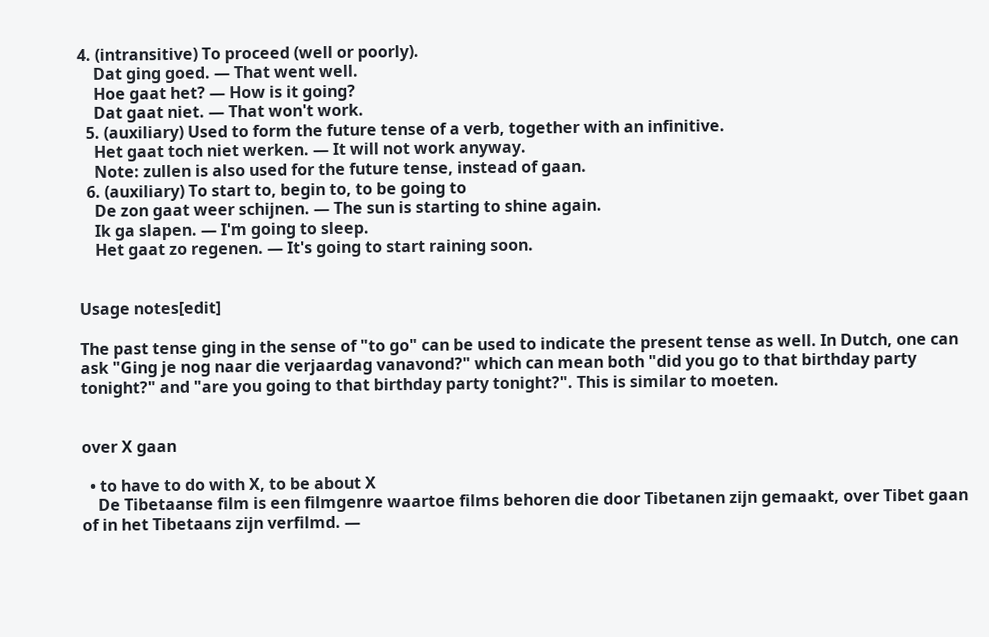4. (intransitive) To proceed (well or poorly).
    Dat ging goed. — That went well.
    Hoe gaat het? — How is it going?
    Dat gaat niet. — That won't work.
  5. (auxiliary) Used to form the future tense of a verb, together with an infinitive.
    Het gaat toch niet werken. — It will not work anyway.
    Note: zullen is also used for the future tense, instead of gaan.
  6. (auxiliary) To start to, begin to, to be going to
    De zon gaat weer schijnen. — The sun is starting to shine again.
    Ik ga slapen. — I'm going to sleep.
    Het gaat zo regenen. — It's going to start raining soon.


Usage notes[edit]

The past tense ging in the sense of "to go" can be used to indicate the present tense as well. In Dutch, one can ask "Ging je nog naar die verjaardag vanavond?" which can mean both "did you go to that birthday party tonight?" and "are you going to that birthday party tonight?". This is similar to moeten.


over X gaan

  • to have to do with X, to be about X
    De Tibetaanse film is een filmgenre waartoe films behoren die door Tibetanen zijn gemaakt, over Tibet gaan of in het Tibetaans zijn verfilmd. —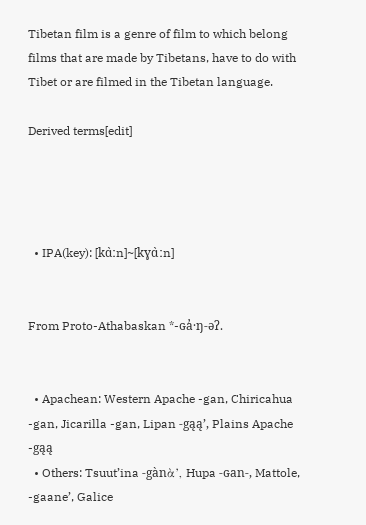Tibetan film is a genre of film to which belong films that are made by Tibetans, have to do with Tibet or are filmed in the Tibetan language.

Derived terms[edit]




  • IPA(key): [kɑ̀ːn]~[kɣɑ̀ːn]


From Proto-Athabaskan *-ɢa̓·ŋ-əʔ.


  • Apachean: Western Apache -gan, Chiricahua -gan, Jicarilla -gan, Lipan -gąą’, Plains Apache -gąą
  • Others: Tsuut’ina -gànὰ’, Hupa -ɢan-, Mattole, -gaane’, Galice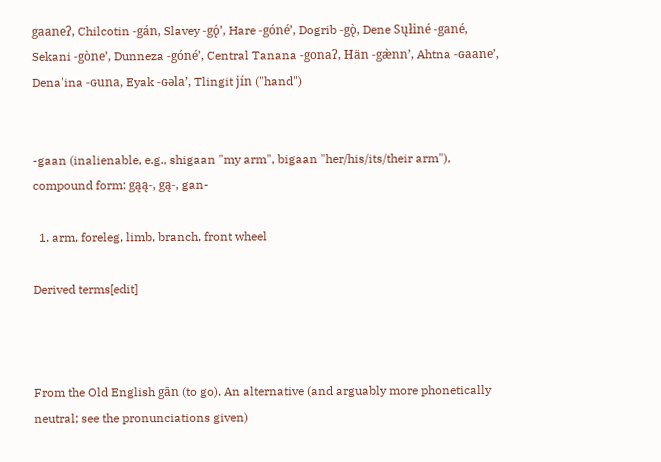gaaneʔ, Chilcotin -gán, Slavey -gǫ́’, Hare -góné’, Dogrib -gǫ̀, Dene Sųłiné -gané, Sekani -gòne’, Dunneza -góné’, Central Tanana -gonaʔ, Hän -gæ̀nn’, Ahtna -ɢaane’, Dena'ina -ɢuna, Eyak -ɢəla’, Tlingit jín ("hand")


-gaan (inalienable, e.g., shigaan "my arm", bigaan "her/his/its/their arm"), compound form: gąą-, gą-, gan-

  1. arm, foreleg, limb, branch, front wheel

Derived terms[edit]



From the Old English gān (to go). An alternative (and arguably more phonetically neutral; see the pronunciations given)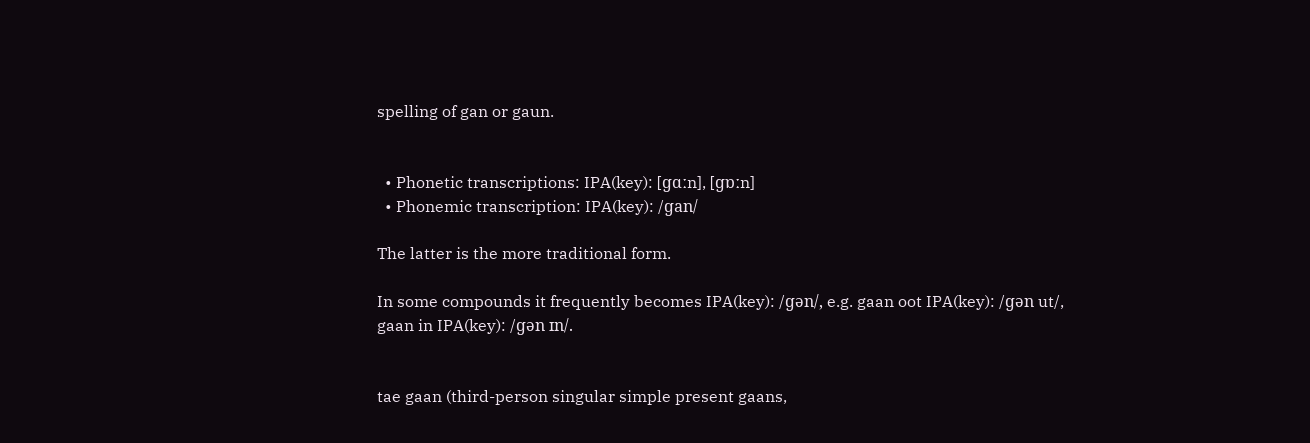spelling of gan or gaun.


  • Phonetic transcriptions: IPA(key): [ɡɑːn], [ɡɒːn]
  • Phonemic transcription: IPA(key): /ɡan/

The latter is the more traditional form.

In some compounds it frequently becomes IPA(key): /ɡən/, e.g. gaan oot IPA(key): /ɡən ut/, gaan in IPA(key): /ɡən ɪn/.


tae gaan (third-person singular simple present gaans,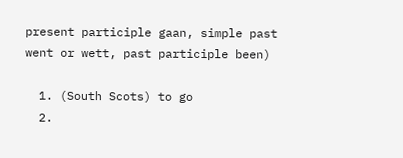present participle gaan, simple past went or wett, past participle been)

  1. (South Scots) to go
  2.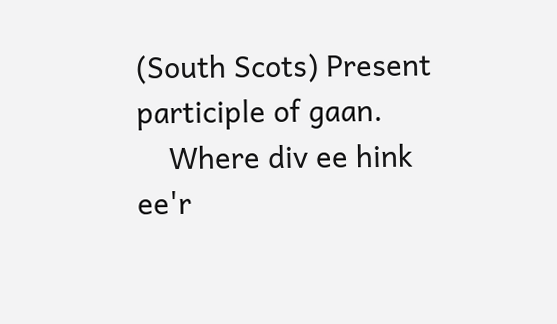(South Scots) Present participle of gaan.
    Where div ee hink ee'r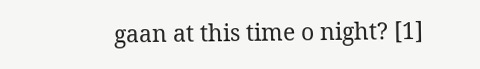gaan at this time o night? [1]